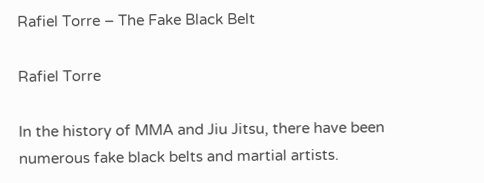Rafiel Torre – The Fake Black Belt

Rafiel Torre

In the history of MMA and Jiu Jitsu, there have been numerous fake black belts and martial artists.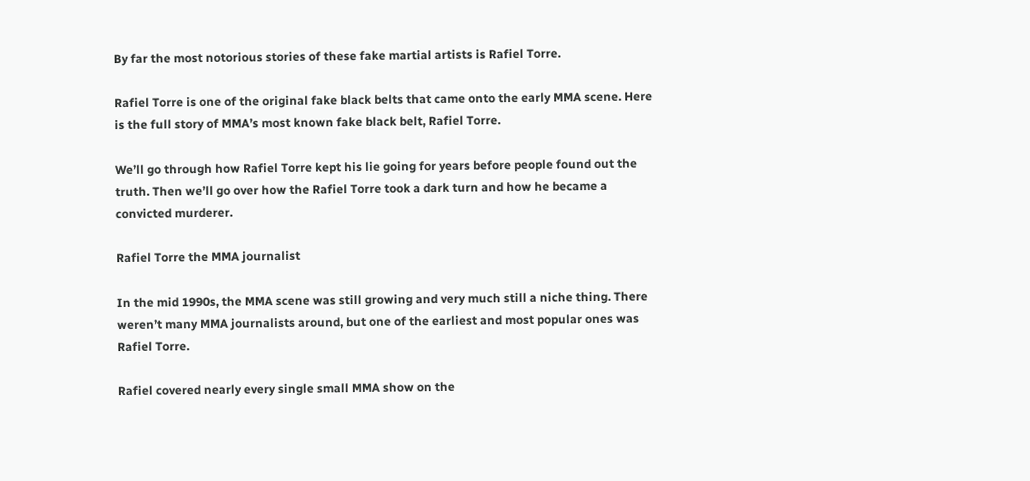By far the most notorious stories of these fake martial artists is Rafiel Torre.

Rafiel Torre is one of the original fake black belts that came onto the early MMA scene. Here is the full story of MMA’s most known fake black belt, Rafiel Torre.

We’ll go through how Rafiel Torre kept his lie going for years before people found out the truth. Then we’ll go over how the Rafiel Torre took a dark turn and how he became a convicted murderer.

Rafiel Torre the MMA journalist

In the mid 1990s, the MMA scene was still growing and very much still a niche thing. There weren’t many MMA journalists around, but one of the earliest and most popular ones was Rafiel Torre.

Rafiel covered nearly every single small MMA show on the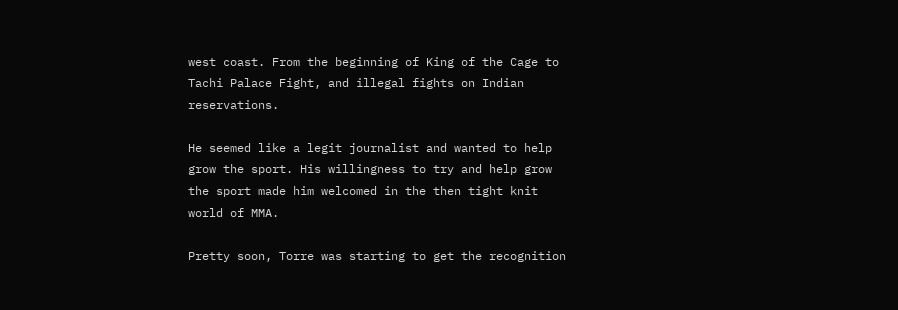west coast. From the beginning of King of the Cage to Tachi Palace Fight, and illegal fights on Indian reservations.

He seemed like a legit journalist and wanted to help grow the sport. His willingness to try and help grow the sport made him welcomed in the then tight knit world of MMA.

Pretty soon, Torre was starting to get the recognition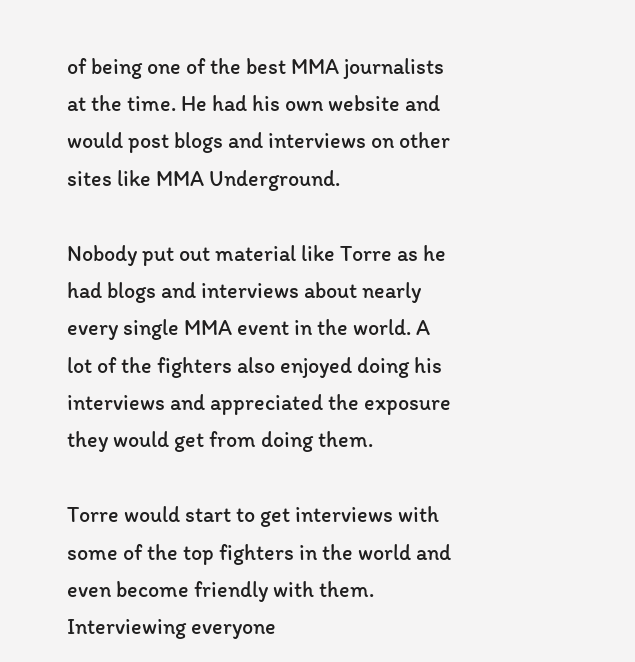of being one of the best MMA journalists at the time. He had his own website and would post blogs and interviews on other sites like MMA Underground.

Nobody put out material like Torre as he had blogs and interviews about nearly every single MMA event in the world. A lot of the fighters also enjoyed doing his interviews and appreciated the exposure they would get from doing them.

Torre would start to get interviews with some of the top fighters in the world and even become friendly with them.  Interviewing everyone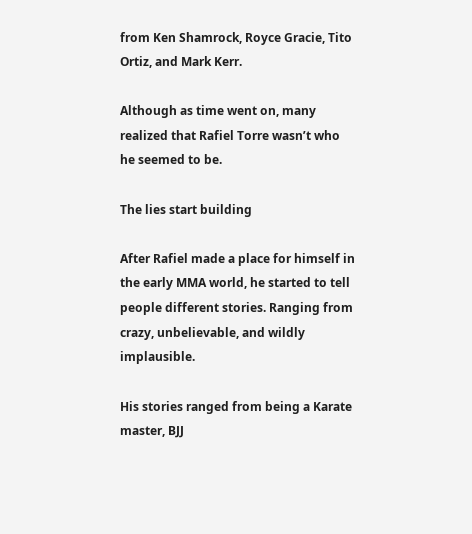from Ken Shamrock, Royce Gracie, Tito Ortiz, and Mark Kerr.

Although as time went on, many realized that Rafiel Torre wasn’t who he seemed to be.

The lies start building

After Rafiel made a place for himself in the early MMA world, he started to tell people different stories. Ranging from crazy, unbelievable, and wildly implausible.

His stories ranged from being a Karate master, BJJ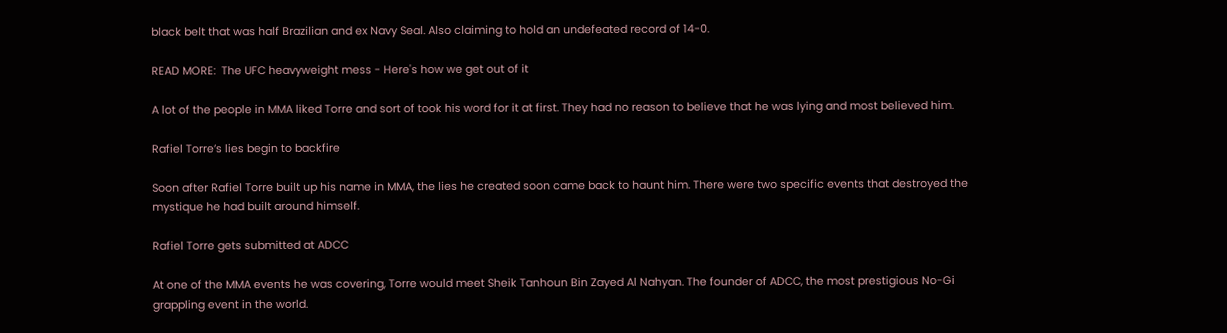black belt that was half Brazilian and ex Navy Seal. Also claiming to hold an undefeated record of 14-0.

READ MORE:  The UFC heavyweight mess - Here's how we get out of it

A lot of the people in MMA liked Torre and sort of took his word for it at first. They had no reason to believe that he was lying and most believed him.

Rafiel Torre’s lies begin to backfire

Soon after Rafiel Torre built up his name in MMA, the lies he created soon came back to haunt him. There were two specific events that destroyed the mystique he had built around himself.

Rafiel Torre gets submitted at ADCC

At one of the MMA events he was covering, Torre would meet Sheik Tanhoun Bin Zayed Al Nahyan. The founder of ADCC, the most prestigious No-Gi grappling event in the world.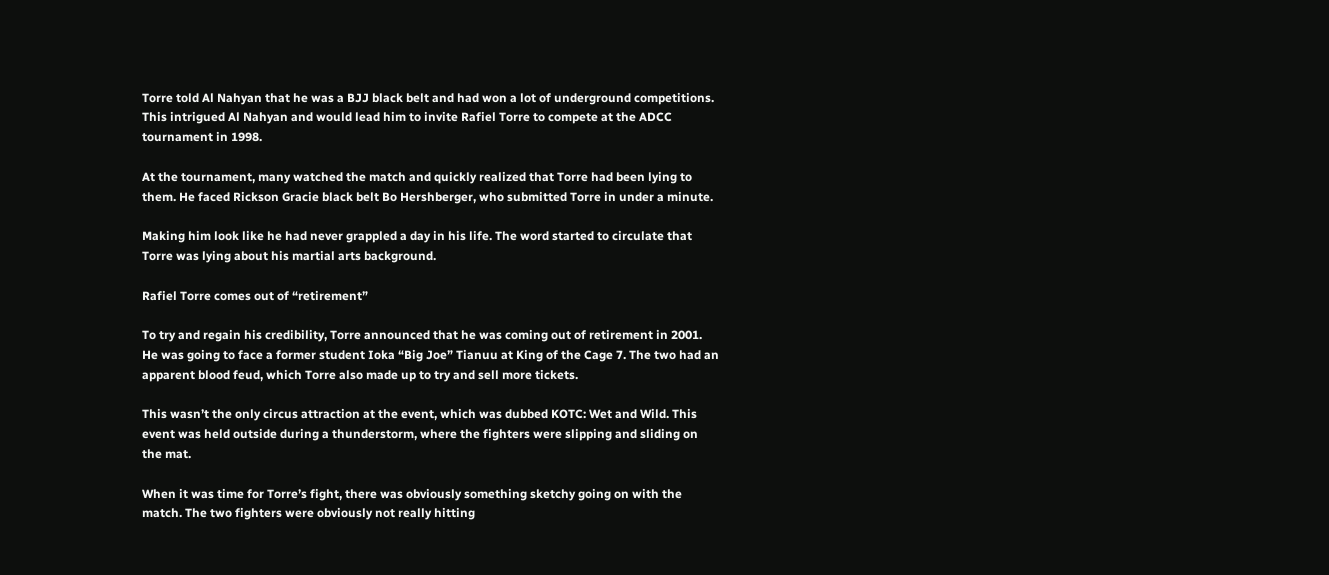Torre told Al Nahyan that he was a BJJ black belt and had won a lot of underground competitions. This intrigued Al Nahyan and would lead him to invite Rafiel Torre to compete at the ADCC tournament in 1998.

At the tournament, many watched the match and quickly realized that Torre had been lying to them. He faced Rickson Gracie black belt Bo Hershberger, who submitted Torre in under a minute.

Making him look like he had never grappled a day in his life. The word started to circulate that Torre was lying about his martial arts background.

Rafiel Torre comes out of “retirement”

To try and regain his credibility, Torre announced that he was coming out of retirement in 2001. He was going to face a former student Ioka “Big Joe” Tianuu at King of the Cage 7. The two had an apparent blood feud, which Torre also made up to try and sell more tickets.

This wasn’t the only circus attraction at the event, which was dubbed KOTC: Wet and Wild. This event was held outside during a thunderstorm, where the fighters were slipping and sliding on the mat.

When it was time for Torre’s fight, there was obviously something sketchy going on with the match. The two fighters were obviously not really hitting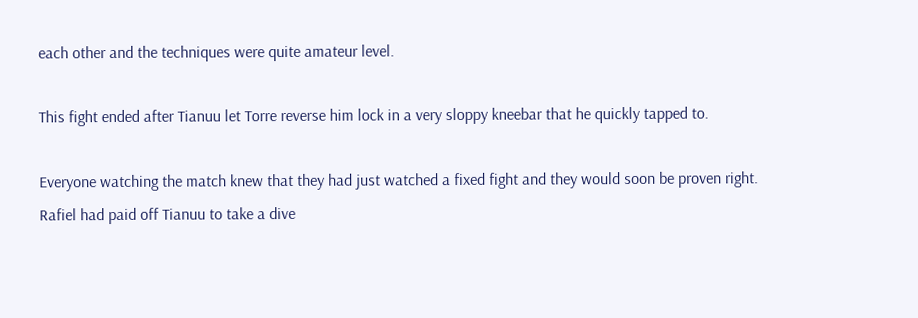each other and the techniques were quite amateur level.

This fight ended after Tianuu let Torre reverse him lock in a very sloppy kneebar that he quickly tapped to.

Everyone watching the match knew that they had just watched a fixed fight and they would soon be proven right. Rafiel had paid off Tianuu to take a dive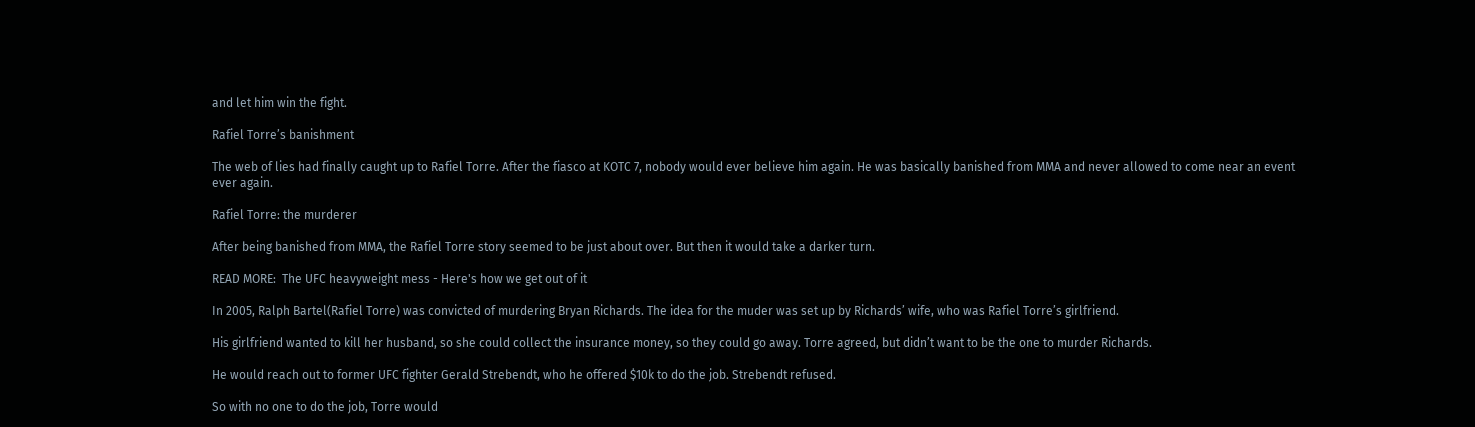and let him win the fight.

Rafiel Torre’s banishment

The web of lies had finally caught up to Rafiel Torre. After the fiasco at KOTC 7, nobody would ever believe him again. He was basically banished from MMA and never allowed to come near an event ever again.

Rafiel Torre: the murderer

After being banished from MMA, the Rafiel Torre story seemed to be just about over. But then it would take a darker turn.

READ MORE:  The UFC heavyweight mess - Here's how we get out of it

In 2005, Ralph Bartel(Rafiel Torre) was convicted of murdering Bryan Richards. The idea for the muder was set up by Richards’ wife, who was Rafiel Torre’s girlfriend.

His girlfriend wanted to kill her husband, so she could collect the insurance money, so they could go away. Torre agreed, but didn’t want to be the one to murder Richards.

He would reach out to former UFC fighter Gerald Strebendt, who he offered $10k to do the job. Strebendt refused.

So with no one to do the job, Torre would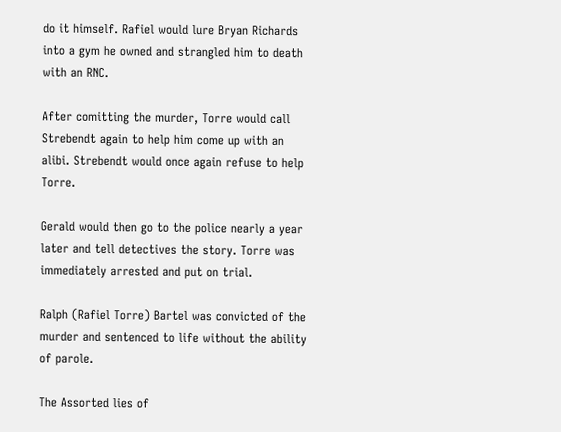do it himself. Rafiel would lure Bryan Richards into a gym he owned and strangled him to death with an RNC.

After comitting the murder, Torre would call Strebendt again to help him come up with an alibi. Strebendt would once again refuse to help Torre.

Gerald would then go to the police nearly a year later and tell detectives the story. Torre was immediately arrested and put on trial.

Ralph (Rafiel Torre) Bartel was convicted of the murder and sentenced to life without the ability of parole.

The Assorted lies of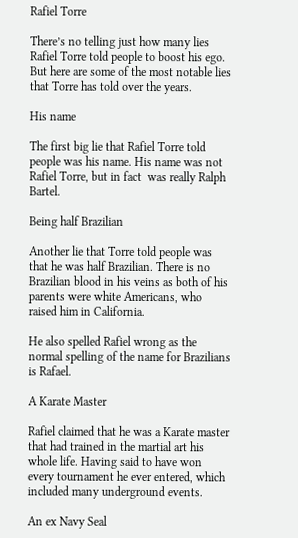Rafiel Torre

There’s no telling just how many lies Rafiel Torre told people to boost his ego. But here are some of the most notable lies that Torre has told over the years.

His name

The first big lie that Rafiel Torre told people was his name. His name was not Rafiel Torre, but in fact  was really Ralph Bartel.

Being half Brazilian

Another lie that Torre told people was that he was half Brazilian. There is no Brazilian blood in his veins as both of his parents were white Americans, who raised him in California.

He also spelled Rafiel wrong as the normal spelling of the name for Brazilians is Rafael.

A Karate Master

Rafiel claimed that he was a Karate master that had trained in the martial art his whole life. Having said to have won every tournament he ever entered, which included many underground events.

An ex Navy Seal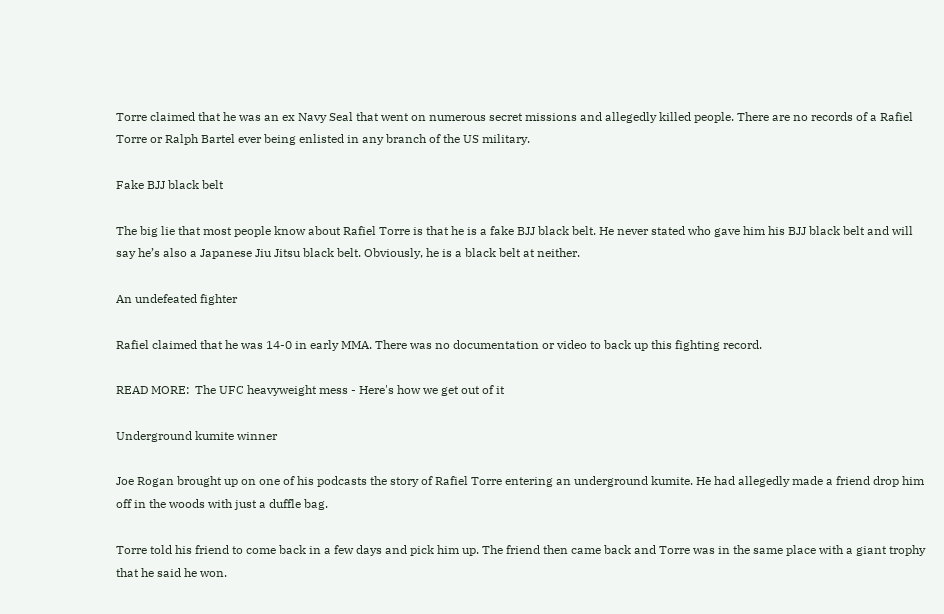Torre claimed that he was an ex Navy Seal that went on numerous secret missions and allegedly killed people. There are no records of a Rafiel Torre or Ralph Bartel ever being enlisted in any branch of the US military.

Fake BJJ black belt

The big lie that most people know about Rafiel Torre is that he is a fake BJJ black belt. He never stated who gave him his BJJ black belt and will say he’s also a Japanese Jiu Jitsu black belt. Obviously, he is a black belt at neither.

An undefeated fighter

Rafiel claimed that he was 14-0 in early MMA. There was no documentation or video to back up this fighting record.

READ MORE:  The UFC heavyweight mess - Here's how we get out of it

Underground kumite winner

Joe Rogan brought up on one of his podcasts the story of Rafiel Torre entering an underground kumite. He had allegedly made a friend drop him off in the woods with just a duffle bag.

Torre told his friend to come back in a few days and pick him up. The friend then came back and Torre was in the same place with a giant trophy that he said he won.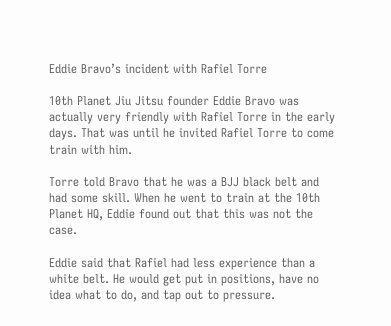Eddie Bravo’s incident with Rafiel Torre

10th Planet Jiu Jitsu founder Eddie Bravo was actually very friendly with Rafiel Torre in the early days. That was until he invited Rafiel Torre to come train with him.

Torre told Bravo that he was a BJJ black belt and had some skill. When he went to train at the 10th Planet HQ, Eddie found out that this was not the case.

Eddie said that Rafiel had less experience than a white belt. He would get put in positions, have no idea what to do, and tap out to pressure.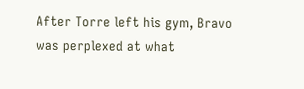After Torre left his gym, Bravo was perplexed at what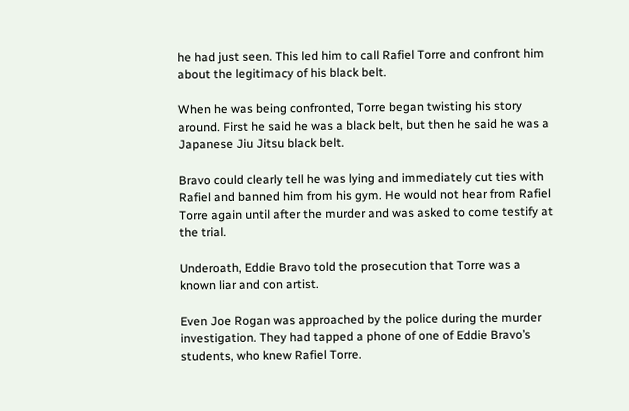he had just seen. This led him to call Rafiel Torre and confront him about the legitimacy of his black belt.

When he was being confronted, Torre began twisting his story around. First he said he was a black belt, but then he said he was a Japanese Jiu Jitsu black belt.

Bravo could clearly tell he was lying and immediately cut ties with Rafiel and banned him from his gym. He would not hear from Rafiel Torre again until after the murder and was asked to come testify at the trial.

Underoath, Eddie Bravo told the prosecution that Torre was a known liar and con artist.

Even Joe Rogan was approached by the police during the murder investigation. They had tapped a phone of one of Eddie Bravo’s students, who knew Rafiel Torre.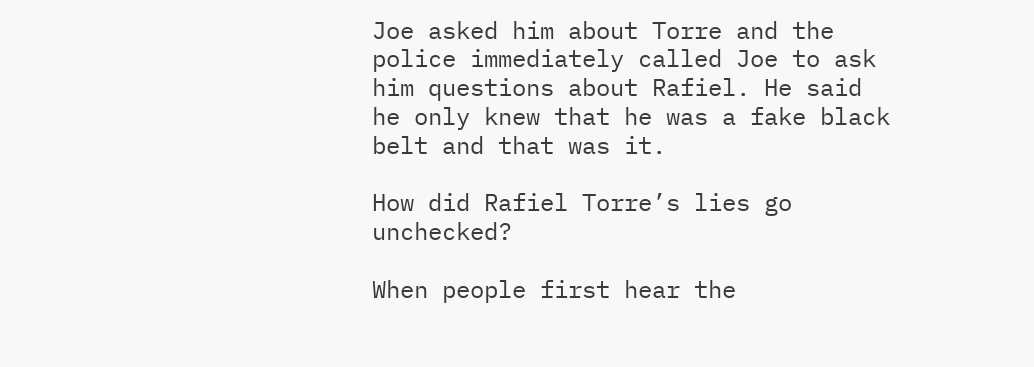Joe asked him about Torre and the police immediately called Joe to ask him questions about Rafiel. He said he only knew that he was a fake black belt and that was it.

How did Rafiel Torre’s lies go unchecked?

When people first hear the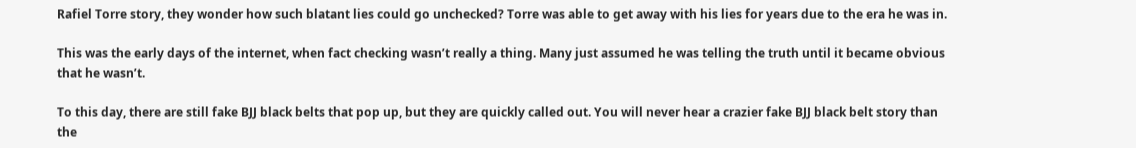Rafiel Torre story, they wonder how such blatant lies could go unchecked? Torre was able to get away with his lies for years due to the era he was in.

This was the early days of the internet, when fact checking wasn’t really a thing. Many just assumed he was telling the truth until it became obvious that he wasn’t.

To this day, there are still fake BJJ black belts that pop up, but they are quickly called out. You will never hear a crazier fake BJJ black belt story than the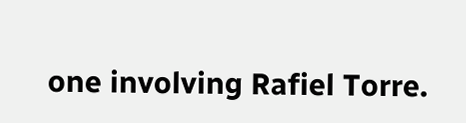one involving Rafiel Torre.